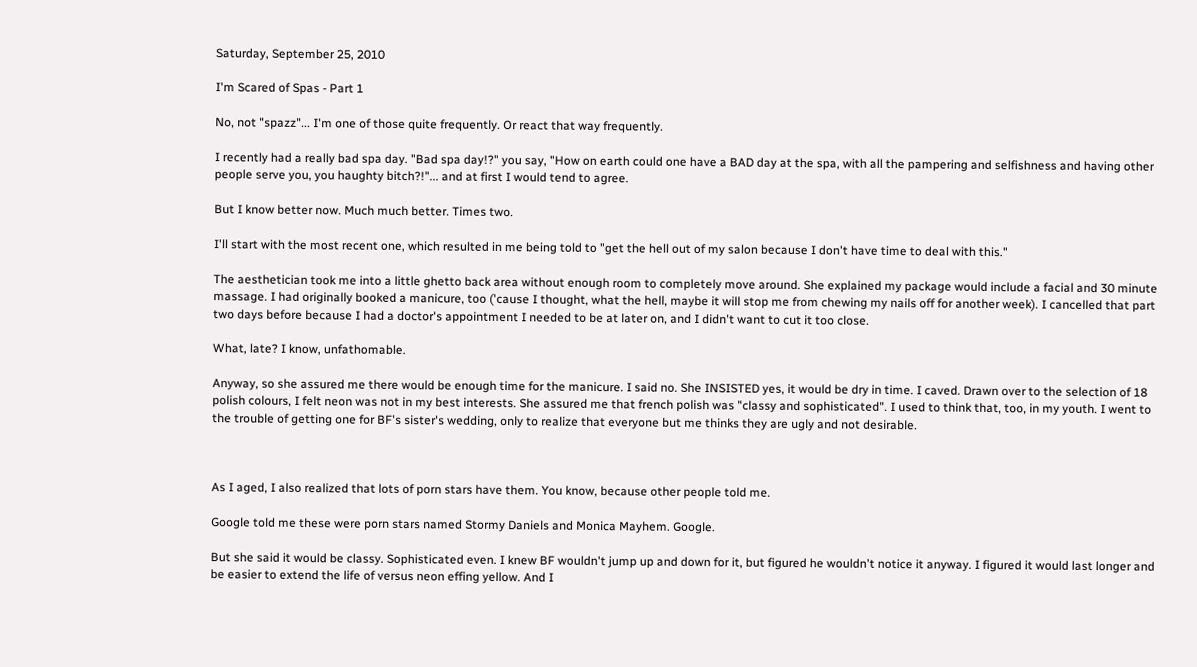Saturday, September 25, 2010

I'm Scared of Spas - Part 1

No, not "spazz"... I'm one of those quite frequently. Or react that way frequently.

I recently had a really bad spa day. "Bad spa day!?" you say, "How on earth could one have a BAD day at the spa, with all the pampering and selfishness and having other people serve you, you haughty bitch?!"... and at first I would tend to agree.

But I know better now. Much much better. Times two.

I'll start with the most recent one, which resulted in me being told to "get the hell out of my salon because I don't have time to deal with this."

The aesthetician took me into a little ghetto back area without enough room to completely move around. She explained my package would include a facial and 30 minute massage. I had originally booked a manicure, too ('cause I thought, what the hell, maybe it will stop me from chewing my nails off for another week). I cancelled that part two days before because I had a doctor's appointment I needed to be at later on, and I didn't want to cut it too close.

What, late? I know, unfathomable.

Anyway, so she assured me there would be enough time for the manicure. I said no. She INSISTED yes, it would be dry in time. I caved. Drawn over to the selection of 18 polish colours, I felt neon was not in my best interests. She assured me that french polish was "classy and sophisticated". I used to think that, too, in my youth. I went to the trouble of getting one for BF's sister's wedding, only to realize that everyone but me thinks they are ugly and not desirable.



As I aged, I also realized that lots of porn stars have them. You know, because other people told me.

Google told me these were porn stars named Stormy Daniels and Monica Mayhem. Google.

But she said it would be classy. Sophisticated even. I knew BF wouldn't jump up and down for it, but figured he wouldn't notice it anyway. I figured it would last longer and be easier to extend the life of versus neon effing yellow. And I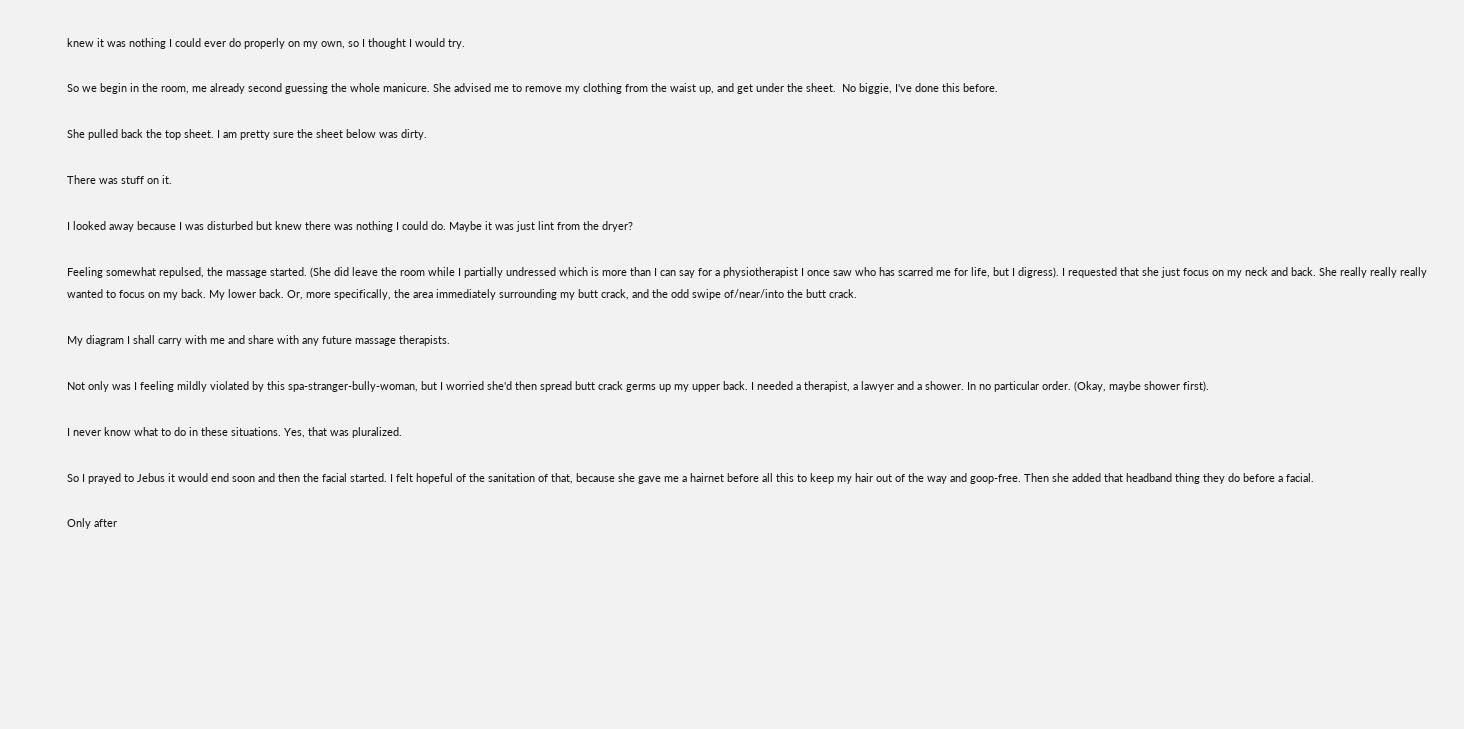knew it was nothing I could ever do properly on my own, so I thought I would try.

So we begin in the room, me already second guessing the whole manicure. She advised me to remove my clothing from the waist up, and get under the sheet.  No biggie, I've done this before.

She pulled back the top sheet. I am pretty sure the sheet below was dirty.

There was stuff on it.

I looked away because I was disturbed but knew there was nothing I could do. Maybe it was just lint from the dryer?

Feeling somewhat repulsed, the massage started. (She did leave the room while I partially undressed which is more than I can say for a physiotherapist I once saw who has scarred me for life, but I digress). I requested that she just focus on my neck and back. She really really really wanted to focus on my back. My lower back. Or, more specifically, the area immediately surrounding my butt crack, and the odd swipe of/near/into the butt crack.

My diagram I shall carry with me and share with any future massage therapists.

Not only was I feeling mildly violated by this spa-stranger-bully-woman, but I worried she'd then spread butt crack germs up my upper back. I needed a therapist, a lawyer and a shower. In no particular order. (Okay, maybe shower first).

I never know what to do in these situations. Yes, that was pluralized.

So I prayed to Jebus it would end soon and then the facial started. I felt hopeful of the sanitation of that, because she gave me a hairnet before all this to keep my hair out of the way and goop-free. Then she added that headband thing they do before a facial.

Only after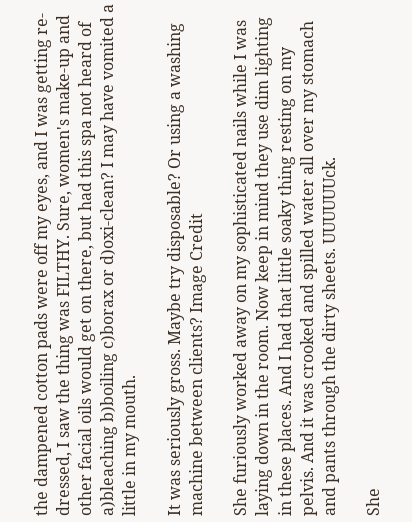the dampened cotton pads were off my eyes, and I was getting re-dressed, I saw the thing was FILTHY. Sure, women's make-up and other facial oils would get on there, but had this spa not heard of a)bleaching b)boiling c)borax or d)oxi-clean? I may have vomited a little in my mouth.

It was seriously gross. Maybe try disposable? Or using a washing machine between clients? Image Credit

She furiously worked away on my sophisticated nails while I was laying down in the room. Now keep in mind they use dim lighting in these places. And I had that little soaky thing resting on my pelvis. And it was crooked and spilled water all over my stomach and pants through the dirty sheets. UUUUUUck.

She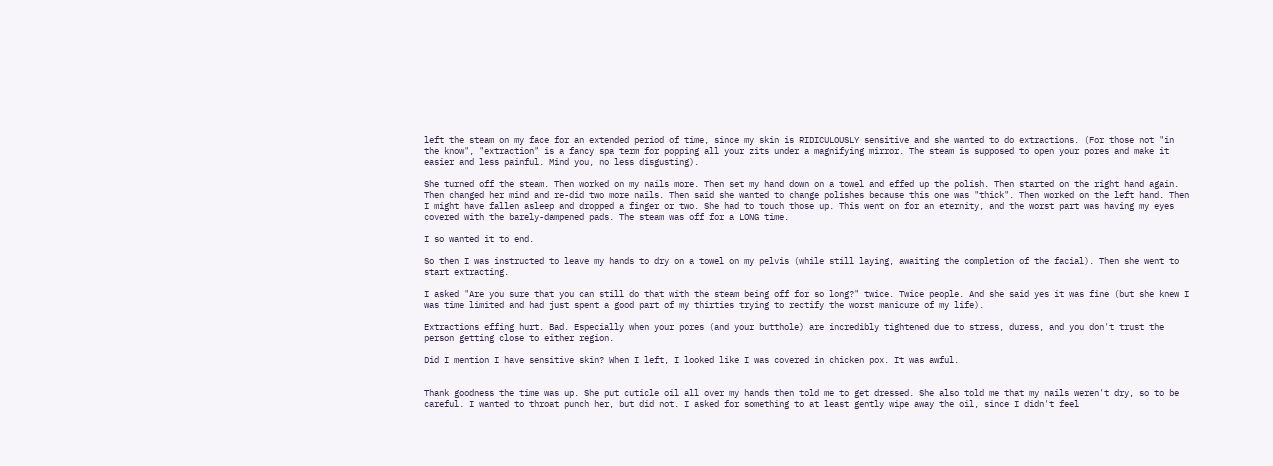left the steam on my face for an extended period of time, since my skin is RIDICULOUSLY sensitive and she wanted to do extractions. (For those not "in the know", "extraction" is a fancy spa term for popping all your zits under a magnifying mirror. The steam is supposed to open your pores and make it easier and less painful. Mind you, no less disgusting).

She turned off the steam. Then worked on my nails more. Then set my hand down on a towel and effed up the polish. Then started on the right hand again. Then changed her mind and re-did two more nails. Then said she wanted to change polishes because this one was "thick". Then worked on the left hand. Then I might have fallen asleep and dropped a finger or two. She had to touch those up. This went on for an eternity, and the worst part was having my eyes covered with the barely-dampened pads. The steam was off for a LONG time.

I so wanted it to end.

So then I was instructed to leave my hands to dry on a towel on my pelvis (while still laying, awaiting the completion of the facial). Then she went to start extracting.

I asked "Are you sure that you can still do that with the steam being off for so long?" twice. Twice people. And she said yes it was fine (but she knew I was time limited and had just spent a good part of my thirties trying to rectify the worst manicure of my life).

Extractions effing hurt. Bad. Especially when your pores (and your butthole) are incredibly tightened due to stress, duress, and you don't trust the person getting close to either region.

Did I mention I have sensitive skin? When I left, I looked like I was covered in chicken pox. It was awful.


Thank goodness the time was up. She put cuticle oil all over my hands then told me to get dressed. She also told me that my nails weren't dry, so to be careful. I wanted to throat punch her, but did not. I asked for something to at least gently wipe away the oil, since I didn't feel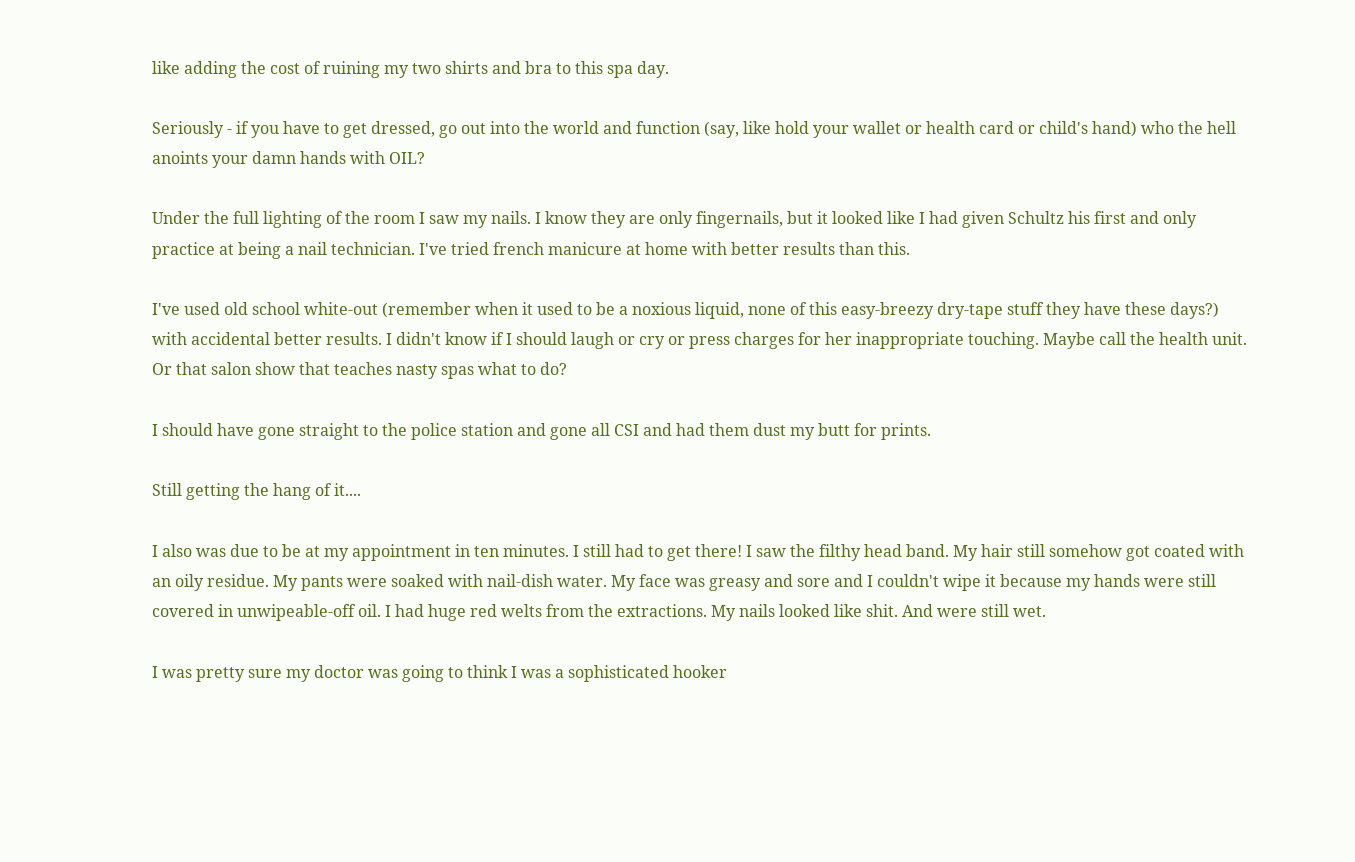like adding the cost of ruining my two shirts and bra to this spa day.

Seriously - if you have to get dressed, go out into the world and function (say, like hold your wallet or health card or child's hand) who the hell anoints your damn hands with OIL?

Under the full lighting of the room I saw my nails. I know they are only fingernails, but it looked like I had given Schultz his first and only practice at being a nail technician. I've tried french manicure at home with better results than this.

I've used old school white-out (remember when it used to be a noxious liquid, none of this easy-breezy dry-tape stuff they have these days?) with accidental better results. I didn't know if I should laugh or cry or press charges for her inappropriate touching. Maybe call the health unit. Or that salon show that teaches nasty spas what to do?

I should have gone straight to the police station and gone all CSI and had them dust my butt for prints.

Still getting the hang of it....

I also was due to be at my appointment in ten minutes. I still had to get there! I saw the filthy head band. My hair still somehow got coated with an oily residue. My pants were soaked with nail-dish water. My face was greasy and sore and I couldn't wipe it because my hands were still covered in unwipeable-off oil. I had huge red welts from the extractions. My nails looked like shit. And were still wet.

I was pretty sure my doctor was going to think I was a sophisticated hooker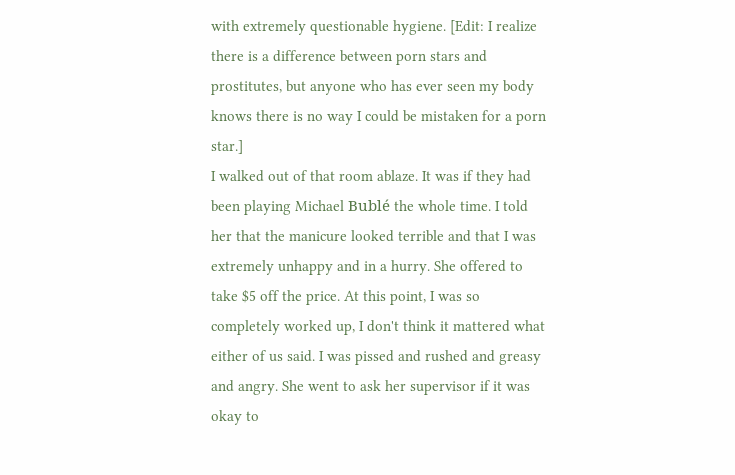with extremely questionable hygiene. [Edit: I realize there is a difference between porn stars and prostitutes, but anyone who has ever seen my body knows there is no way I could be mistaken for a porn star.]
I walked out of that room ablaze. It was if they had been playing Michael Bublé the whole time. I told her that the manicure looked terrible and that I was extremely unhappy and in a hurry. She offered to take $5 off the price. At this point, I was so completely worked up, I don't think it mattered what either of us said. I was pissed and rushed and greasy and angry. She went to ask her supervisor if it was okay to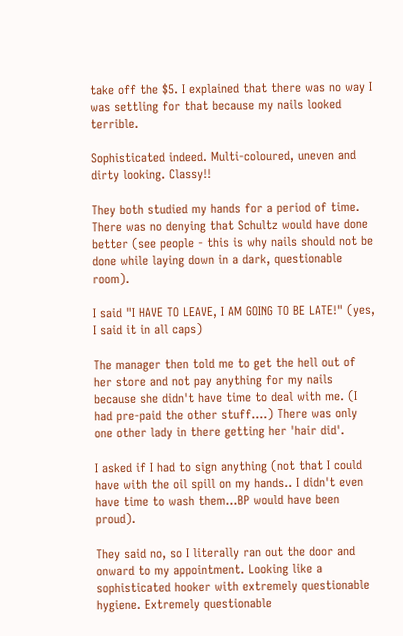take off the $5. I explained that there was no way I was settling for that because my nails looked terrible.

Sophisticated indeed. Multi-coloured, uneven and dirty looking. Classy!!

They both studied my hands for a period of time. There was no denying that Schultz would have done better (see people - this is why nails should not be done while laying down in a dark, questionable room).

I said "I HAVE TO LEAVE, I AM GOING TO BE LATE!" (yes, I said it in all caps)

The manager then told me to get the hell out of her store and not pay anything for my nails because she didn't have time to deal with me. (I had pre-paid the other stuff....) There was only one other lady in there getting her 'hair did'.

I asked if I had to sign anything (not that I could have with the oil spill on my hands.. I didn't even have time to wash them...BP would have been proud).

They said no, so I literally ran out the door and onward to my appointment. Looking like a sophisticated hooker with extremely questionable hygiene. Extremely questionable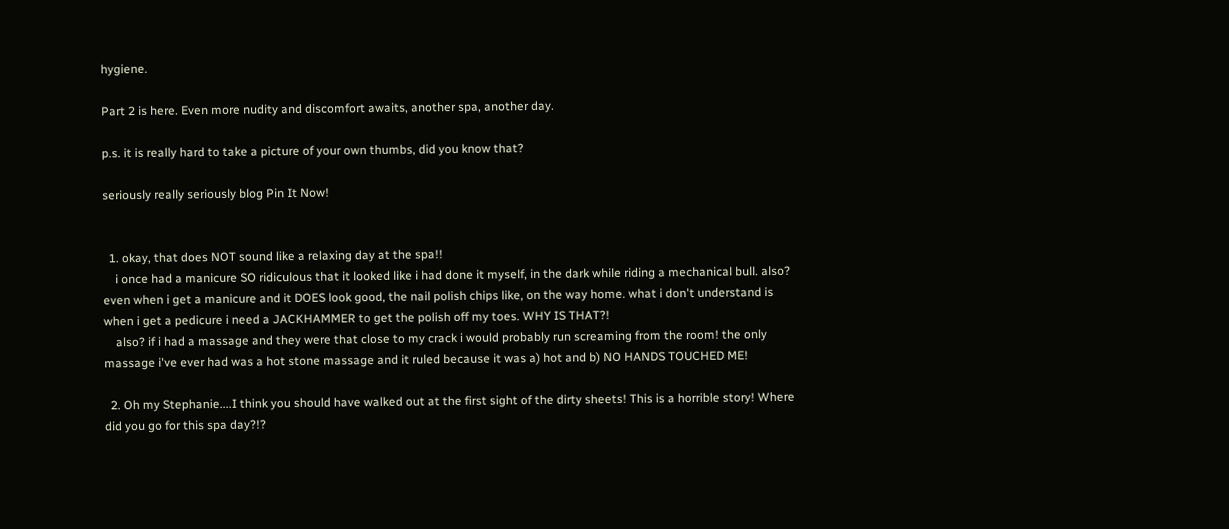hygiene.

Part 2 is here. Even more nudity and discomfort awaits, another spa, another day.

p.s. it is really hard to take a picture of your own thumbs, did you know that?

seriously really seriously blog Pin It Now!


  1. okay, that does NOT sound like a relaxing day at the spa!!
    i once had a manicure SO ridiculous that it looked like i had done it myself, in the dark while riding a mechanical bull. also? even when i get a manicure and it DOES look good, the nail polish chips like, on the way home. what i don't understand is when i get a pedicure i need a JACKHAMMER to get the polish off my toes. WHY IS THAT?!
    also? if i had a massage and they were that close to my crack i would probably run screaming from the room! the only massage i've ever had was a hot stone massage and it ruled because it was a) hot and b) NO HANDS TOUCHED ME!

  2. Oh my Stephanie....I think you should have walked out at the first sight of the dirty sheets! This is a horrible story! Where did you go for this spa day?!?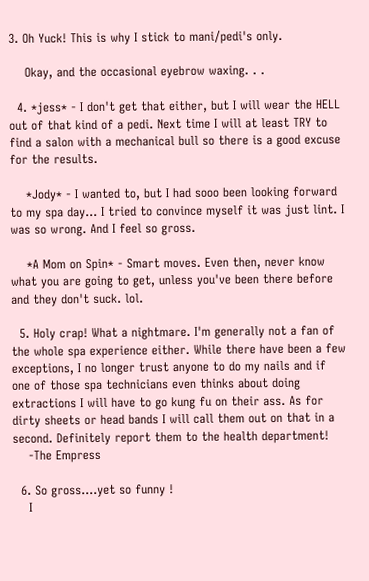3. Oh Yuck! This is why I stick to mani/pedi's only.

    Okay, and the occasional eyebrow waxing. . .

  4. *jess* - I don't get that either, but I will wear the HELL out of that kind of a pedi. Next time I will at least TRY to find a salon with a mechanical bull so there is a good excuse for the results.

    *Jody* - I wanted to, but I had sooo been looking forward to my spa day... I tried to convince myself it was just lint. I was so wrong. And I feel so gross.

    *A Mom on Spin* - Smart moves. Even then, never know what you are going to get, unless you've been there before and they don't suck. lol.

  5. Holy crap! What a nightmare. I'm generally not a fan of the whole spa experience either. While there have been a few exceptions, I no longer trust anyone to do my nails and if one of those spa technicians even thinks about doing extractions I will have to go kung fu on their ass. As for dirty sheets or head bands I will call them out on that in a second. Definitely report them to the health department!
    -The Empress

  6. So gross....yet so funny !
    I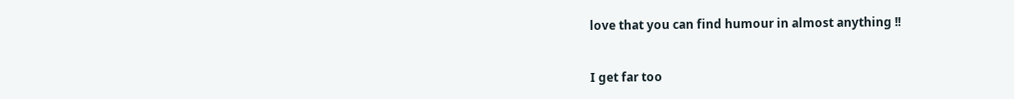love that you can find humour in almost anything !!


I get far too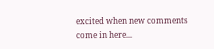excited when new comments come in here...